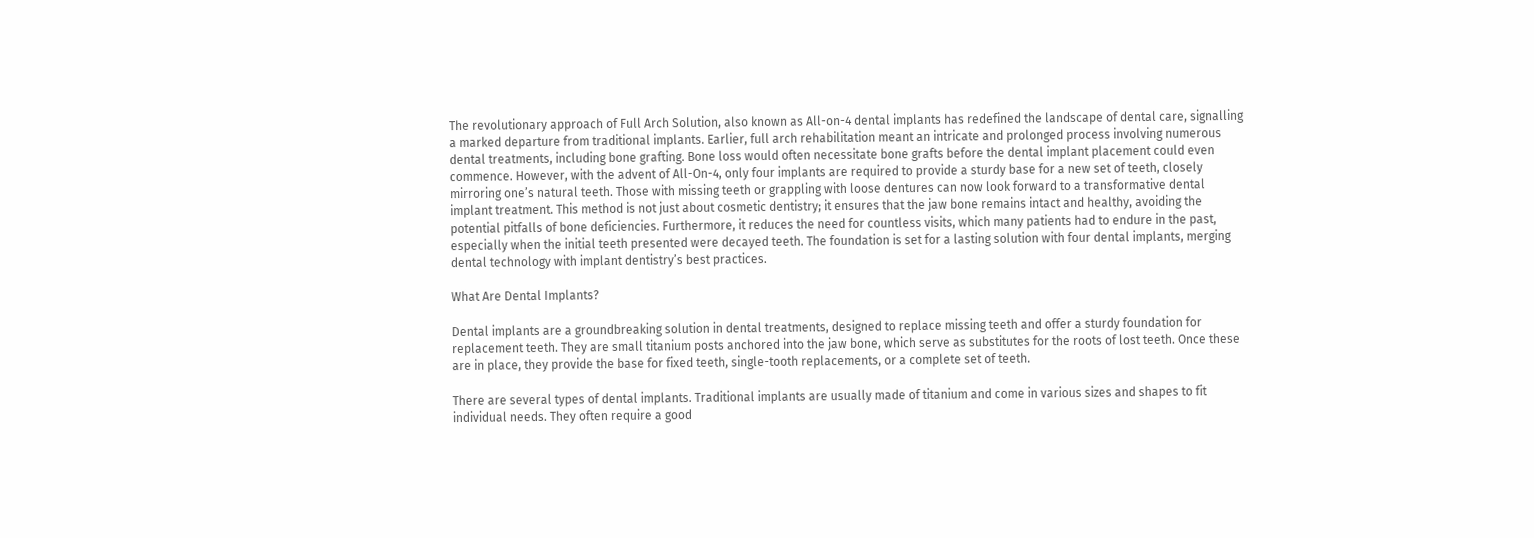The revolutionary approach of Full Arch Solution, also known as All-on-4 dental implants has redefined the landscape of dental care, signalling a marked departure from traditional implants. Earlier, full arch rehabilitation meant an intricate and prolonged process involving numerous dental treatments, including bone grafting. Bone loss would often necessitate bone grafts before the dental implant placement could even commence. However, with the advent of All-On-4, only four implants are required to provide a sturdy base for a new set of teeth, closely mirroring one’s natural teeth. Those with missing teeth or grappling with loose dentures can now look forward to a transformative dental implant treatment. This method is not just about cosmetic dentistry; it ensures that the jaw bone remains intact and healthy, avoiding the potential pitfalls of bone deficiencies. Furthermore, it reduces the need for countless visits, which many patients had to endure in the past, especially when the initial teeth presented were decayed teeth. The foundation is set for a lasting solution with four dental implants, merging dental technology with implant dentistry’s best practices.

What Are Dental Implants?

Dental implants are a groundbreaking solution in dental treatments, designed to replace missing teeth and offer a sturdy foundation for replacement teeth. They are small titanium posts anchored into the jaw bone, which serve as substitutes for the roots of lost teeth. Once these are in place, they provide the base for fixed teeth, single-tooth replacements, or a complete set of teeth.

There are several types of dental implants. Traditional implants are usually made of titanium and come in various sizes and shapes to fit individual needs. They often require a good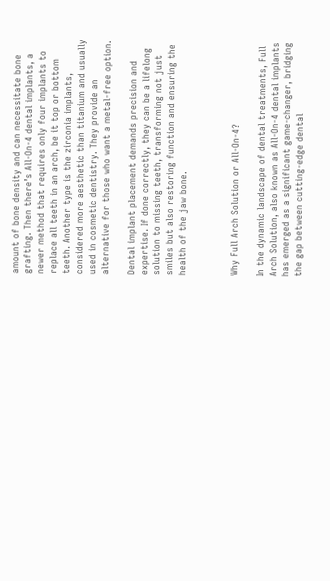amount of bone density and can necessitate bone grafting. Then there’s All-On-4 dental implants, a newer method that requires only four implants to replace all teeth in an arch, be it top or bottom teeth. Another type is the zirconia implants, considered more aesthetic than titanium and usually used in cosmetic dentistry. They provide an alternative for those who want a metal-free option.

Dental implant placement demands precision and expertise. If done correctly, they can be a lifelong solution to missing teeth, transforming not just smiles but also restoring function and ensuring the health of the jaw bone.



Why Full Arch Solution or All-On-4?

In the dynamic landscape of dental treatments, Full Arch Solution, also known as All-On-4 dental implants has emerged as a significant game-changer, bridging the gap between cutting-edge dental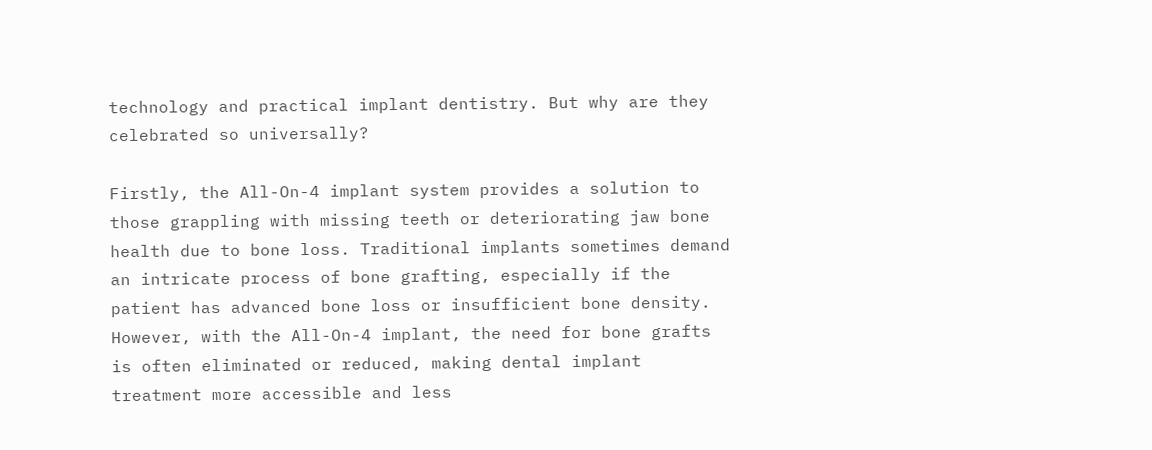technology and practical implant dentistry. But why are they celebrated so universally?

Firstly, the All-On-4 implant system provides a solution to those grappling with missing teeth or deteriorating jaw bone health due to bone loss. Traditional implants sometimes demand an intricate process of bone grafting, especially if the patient has advanced bone loss or insufficient bone density. However, with the All-On-4 implant, the need for bone grafts is often eliminated or reduced, making dental implant treatment more accessible and less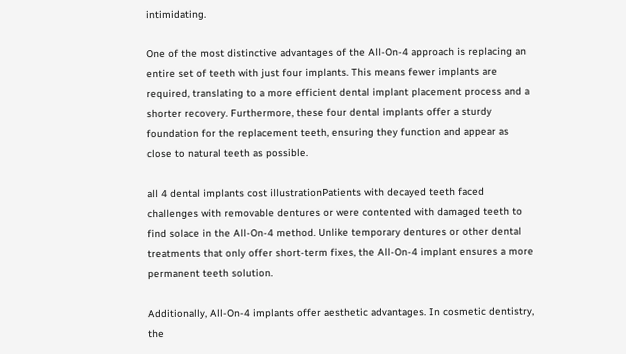intimidating.

One of the most distinctive advantages of the All-On-4 approach is replacing an entire set of teeth with just four implants. This means fewer implants are required, translating to a more efficient dental implant placement process and a shorter recovery. Furthermore, these four dental implants offer a sturdy foundation for the replacement teeth, ensuring they function and appear as close to natural teeth as possible.

all 4 dental implants cost illustrationPatients with decayed teeth faced challenges with removable dentures or were contented with damaged teeth to find solace in the All-On-4 method. Unlike temporary dentures or other dental treatments that only offer short-term fixes, the All-On-4 implant ensures a more permanent teeth solution.

Additionally, All-On-4 implants offer aesthetic advantages. In cosmetic dentistry, the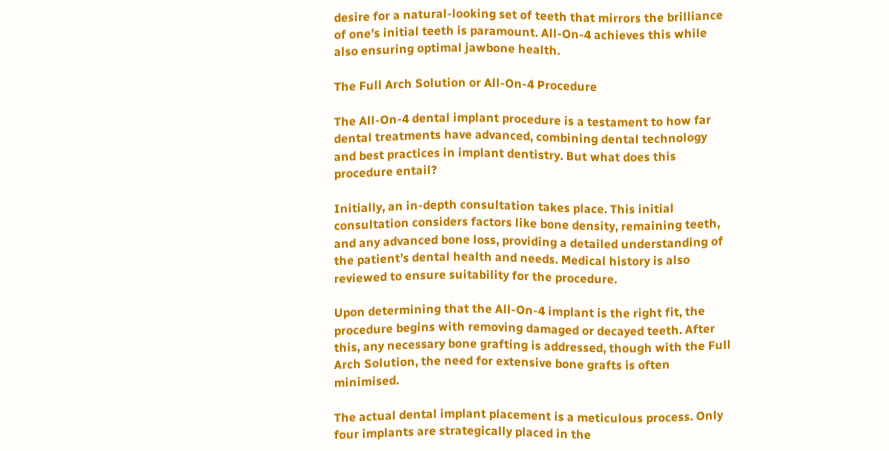desire for a natural-looking set of teeth that mirrors the brilliance of one’s initial teeth is paramount. All-On-4 achieves this while also ensuring optimal jawbone health.

The Full Arch Solution or All-On-4 Procedure

The All-On-4 dental implant procedure is a testament to how far dental treatments have advanced, combining dental technology and best practices in implant dentistry. But what does this procedure entail?

Initially, an in-depth consultation takes place. This initial consultation considers factors like bone density, remaining teeth, and any advanced bone loss, providing a detailed understanding of the patient’s dental health and needs. Medical history is also reviewed to ensure suitability for the procedure.

Upon determining that the All-On-4 implant is the right fit, the procedure begins with removing damaged or decayed teeth. After this, any necessary bone grafting is addressed, though with the Full Arch Solution, the need for extensive bone grafts is often minimised.

The actual dental implant placement is a meticulous process. Only four implants are strategically placed in the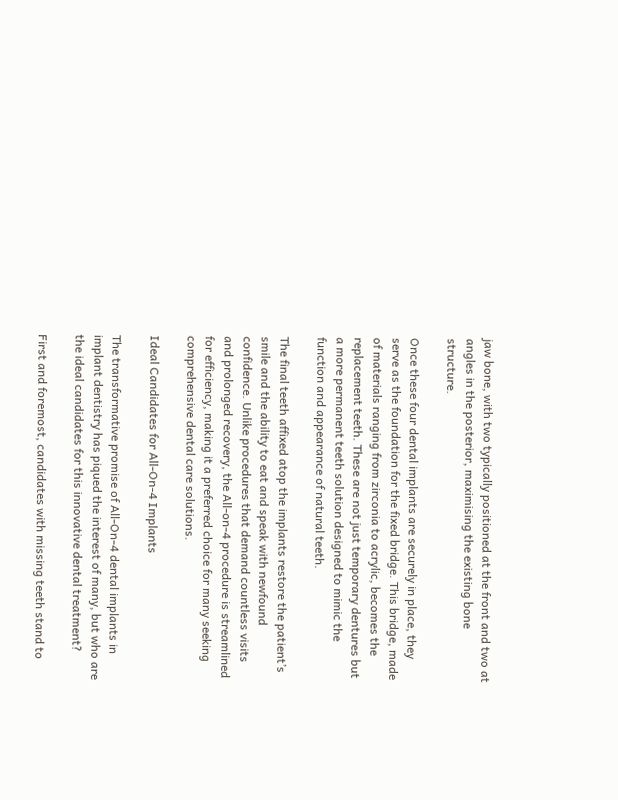jaw bone, with two typically positioned at the front and two at angles in the posterior, maximising the existing bone structure.

Once these four dental implants are securely in place, they serve as the foundation for the fixed bridge. This bridge, made of materials ranging from zirconia to acrylic, becomes the replacement teeth. These are not just temporary dentures but a more permanent teeth solution designed to mimic the function and appearance of natural teeth.

The final teeth affixed atop the implants restore the patient’s smile and the ability to eat and speak with newfound confidence. Unlike procedures that demand countless visits and prolonged recovery, the All-on-4 procedure is streamlined for efficiency, making it a preferred choice for many seeking comprehensive dental care solutions.

Ideal Candidates for All-On-4 Implants

The transformative promise of All-On-4 dental implants in implant dentistry has piqued the interest of many, but who are the ideal candidates for this innovative dental treatment?

First and foremost, candidates with missing teeth stand to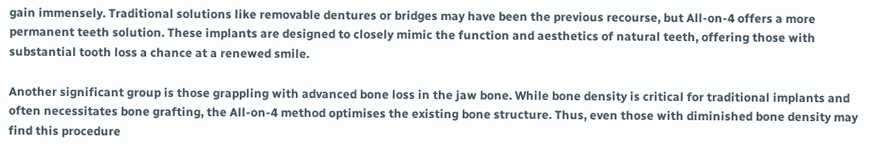gain immensely. Traditional solutions like removable dentures or bridges may have been the previous recourse, but All-on-4 offers a more permanent teeth solution. These implants are designed to closely mimic the function and aesthetics of natural teeth, offering those with substantial tooth loss a chance at a renewed smile.

Another significant group is those grappling with advanced bone loss in the jaw bone. While bone density is critical for traditional implants and often necessitates bone grafting, the All-on-4 method optimises the existing bone structure. Thus, even those with diminished bone density may find this procedure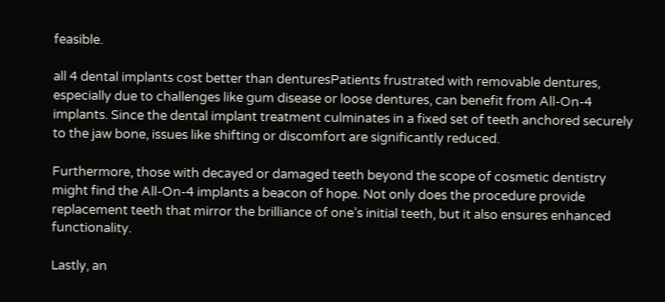feasible.

all 4 dental implants cost better than denturesPatients frustrated with removable dentures, especially due to challenges like gum disease or loose dentures, can benefit from All-On-4 implants. Since the dental implant treatment culminates in a fixed set of teeth anchored securely to the jaw bone, issues like shifting or discomfort are significantly reduced.

Furthermore, those with decayed or damaged teeth beyond the scope of cosmetic dentistry might find the All-On-4 implants a beacon of hope. Not only does the procedure provide replacement teeth that mirror the brilliance of one’s initial teeth, but it also ensures enhanced functionality.

Lastly, an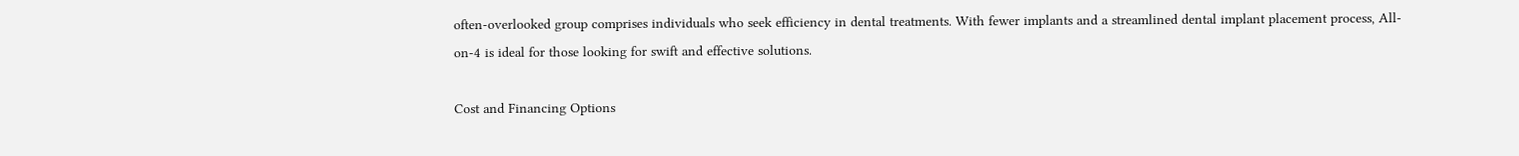often-overlooked group comprises individuals who seek efficiency in dental treatments. With fewer implants and a streamlined dental implant placement process, All-on-4 is ideal for those looking for swift and effective solutions.

Cost and Financing Options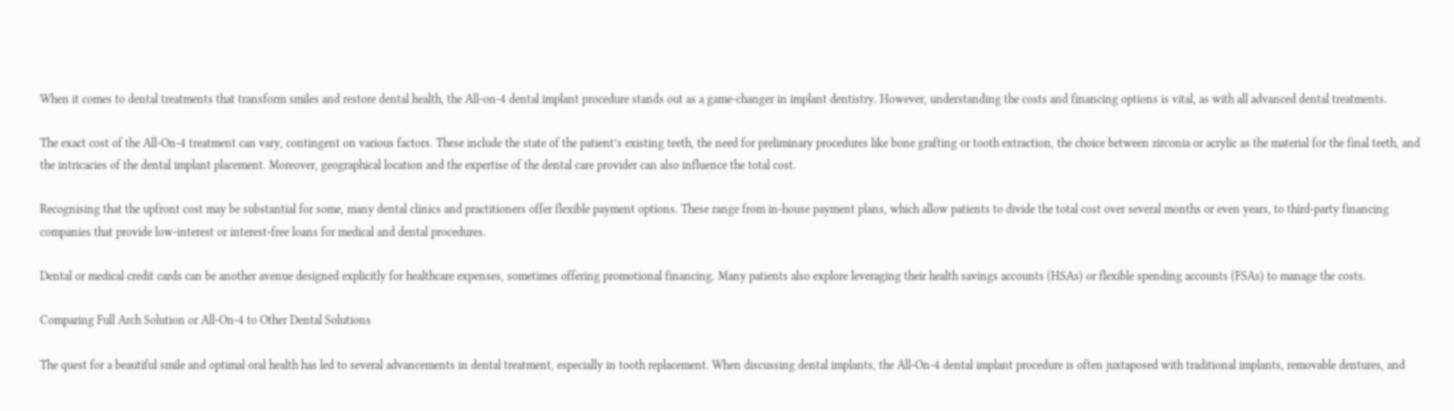When it comes to dental treatments that transform smiles and restore dental health, the All-on-4 dental implant procedure stands out as a game-changer in implant dentistry. However, understanding the costs and financing options is vital, as with all advanced dental treatments.

The exact cost of the All-On-4 treatment can vary, contingent on various factors. These include the state of the patient’s existing teeth, the need for preliminary procedures like bone grafting or tooth extraction, the choice between zirconia or acrylic as the material for the final teeth, and the intricacies of the dental implant placement. Moreover, geographical location and the expertise of the dental care provider can also influence the total cost.

Recognising that the upfront cost may be substantial for some, many dental clinics and practitioners offer flexible payment options. These range from in-house payment plans, which allow patients to divide the total cost over several months or even years, to third-party financing companies that provide low-interest or interest-free loans for medical and dental procedures.

Dental or medical credit cards can be another avenue designed explicitly for healthcare expenses, sometimes offering promotional financing. Many patients also explore leveraging their health savings accounts (HSAs) or flexible spending accounts (FSAs) to manage the costs.

Comparing Full Arch Solution or All-On-4 to Other Dental Solutions

The quest for a beautiful smile and optimal oral health has led to several advancements in dental treatment, especially in tooth replacement. When discussing dental implants, the All-On-4 dental implant procedure is often juxtaposed with traditional implants, removable dentures, and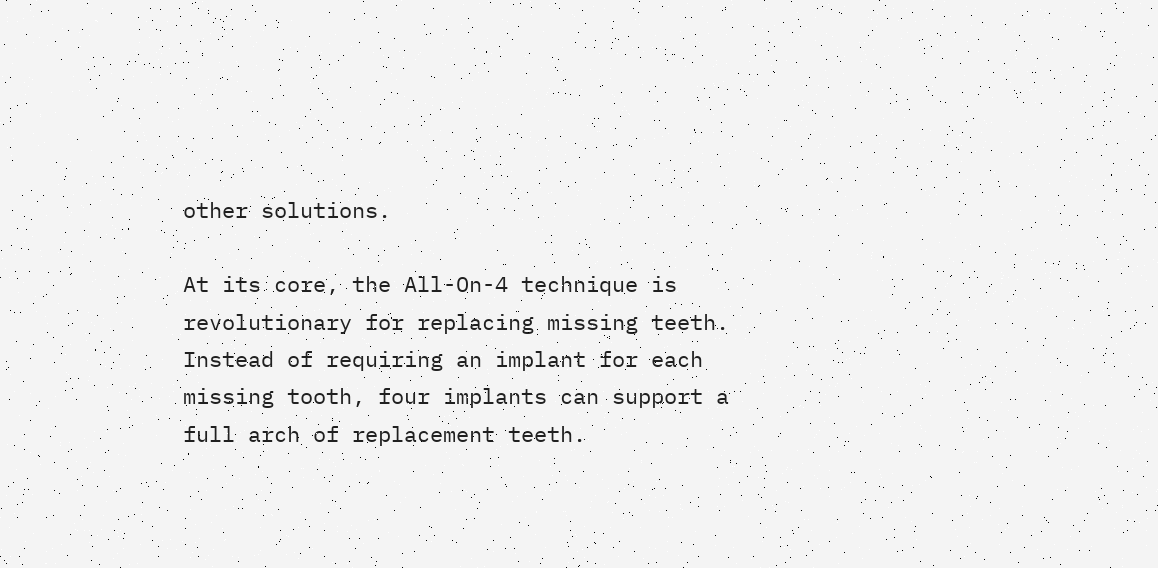other solutions.

At its core, the All-On-4 technique is revolutionary for replacing missing teeth. Instead of requiring an implant for each missing tooth, four implants can support a full arch of replacement teeth.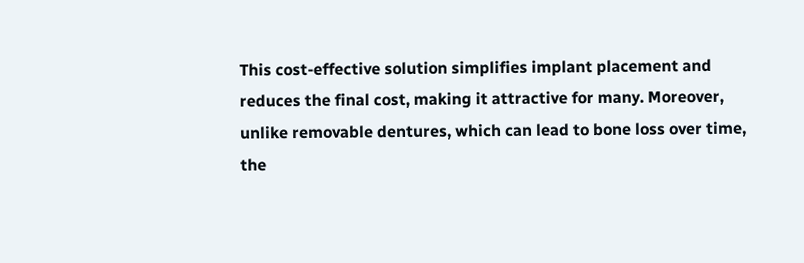This cost-effective solution simplifies implant placement and reduces the final cost, making it attractive for many. Moreover, unlike removable dentures, which can lead to bone loss over time, the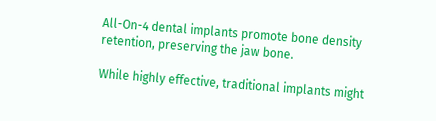All-On-4 dental implants promote bone density retention, preserving the jaw bone.

While highly effective, traditional implants might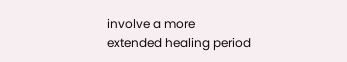involve a more extended healing period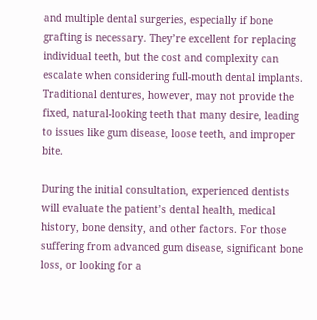and multiple dental surgeries, especially if bone grafting is necessary. They’re excellent for replacing individual teeth, but the cost and complexity can escalate when considering full-mouth dental implants. Traditional dentures, however, may not provide the fixed, natural-looking teeth that many desire, leading to issues like gum disease, loose teeth, and improper bite.

During the initial consultation, experienced dentists will evaluate the patient’s dental health, medical history, bone density, and other factors. For those suffering from advanced gum disease, significant bone loss, or looking for a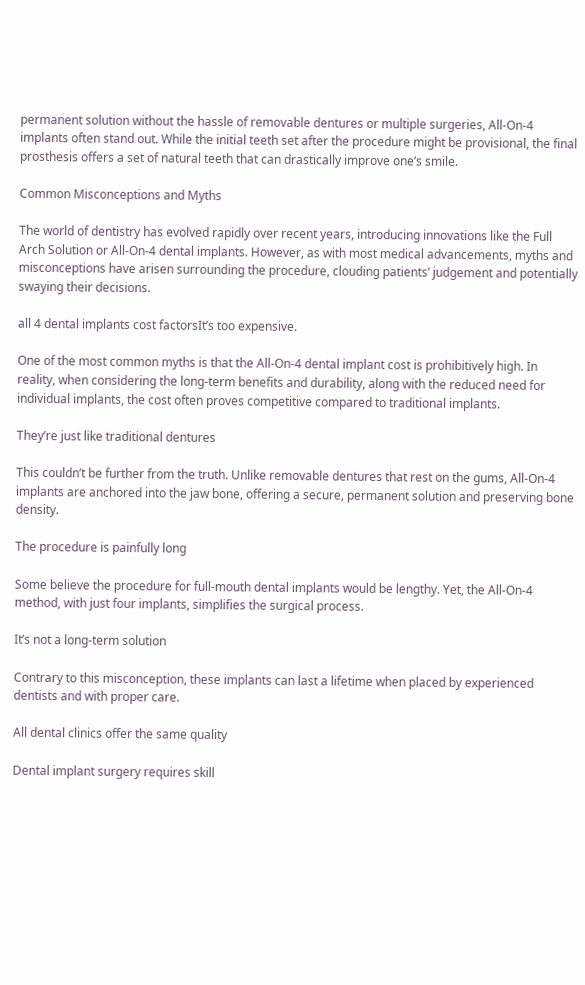permanent solution without the hassle of removable dentures or multiple surgeries, All-On-4 implants often stand out. While the initial teeth set after the procedure might be provisional, the final prosthesis offers a set of natural teeth that can drastically improve one’s smile.

Common Misconceptions and Myths

The world of dentistry has evolved rapidly over recent years, introducing innovations like the Full Arch Solution or All-On-4 dental implants. However, as with most medical advancements, myths and misconceptions have arisen surrounding the procedure, clouding patients’ judgement and potentially swaying their decisions.

all 4 dental implants cost factorsIt’s too expensive.

One of the most common myths is that the All-On-4 dental implant cost is prohibitively high. In reality, when considering the long-term benefits and durability, along with the reduced need for individual implants, the cost often proves competitive compared to traditional implants.

They’re just like traditional dentures

This couldn’t be further from the truth. Unlike removable dentures that rest on the gums, All-On-4 implants are anchored into the jaw bone, offering a secure, permanent solution and preserving bone density.

The procedure is painfully long

Some believe the procedure for full-mouth dental implants would be lengthy. Yet, the All-On-4 method, with just four implants, simplifies the surgical process.

It’s not a long-term solution

Contrary to this misconception, these implants can last a lifetime when placed by experienced dentists and with proper care.

All dental clinics offer the same quality

Dental implant surgery requires skill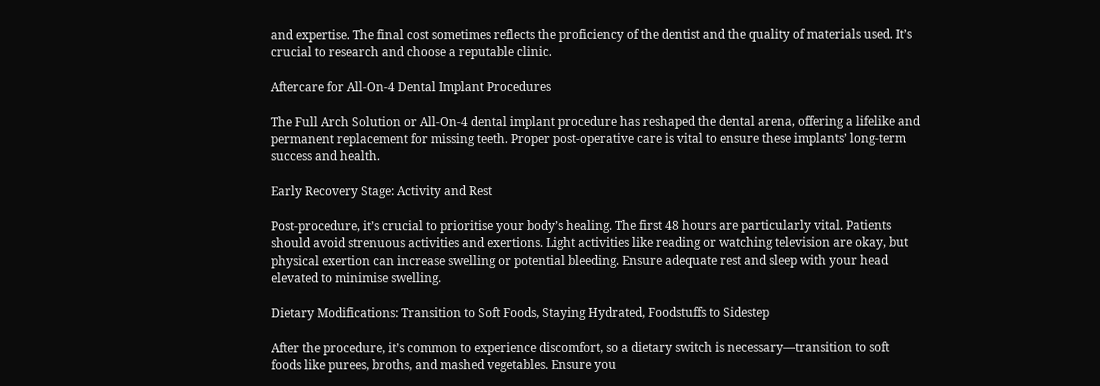and expertise. The final cost sometimes reflects the proficiency of the dentist and the quality of materials used. It’s crucial to research and choose a reputable clinic.

Aftercare for All-On-4 Dental Implant Procedures

The Full Arch Solution or All-On-4 dental implant procedure has reshaped the dental arena, offering a lifelike and permanent replacement for missing teeth. Proper post-operative care is vital to ensure these implants’ long-term success and health.

Early Recovery Stage: Activity and Rest

Post-procedure, it’s crucial to prioritise your body’s healing. The first 48 hours are particularly vital. Patients should avoid strenuous activities and exertions. Light activities like reading or watching television are okay, but physical exertion can increase swelling or potential bleeding. Ensure adequate rest and sleep with your head elevated to minimise swelling.

Dietary Modifications: Transition to Soft Foods, Staying Hydrated, Foodstuffs to Sidestep

After the procedure, it’s common to experience discomfort, so a dietary switch is necessary—transition to soft foods like purees, broths, and mashed vegetables. Ensure you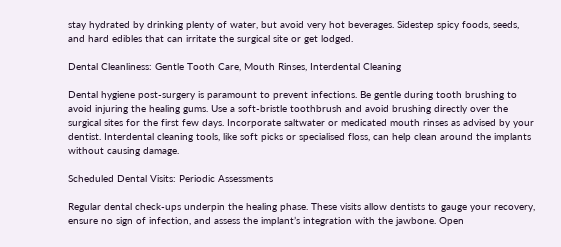stay hydrated by drinking plenty of water, but avoid very hot beverages. Sidestep spicy foods, seeds, and hard edibles that can irritate the surgical site or get lodged.

Dental Cleanliness: Gentle Tooth Care, Mouth Rinses, Interdental Cleaning

Dental hygiene post-surgery is paramount to prevent infections. Be gentle during tooth brushing to avoid injuring the healing gums. Use a soft-bristle toothbrush and avoid brushing directly over the surgical sites for the first few days. Incorporate saltwater or medicated mouth rinses as advised by your dentist. Interdental cleaning tools, like soft picks or specialised floss, can help clean around the implants without causing damage.

Scheduled Dental Visits: Periodic Assessments

Regular dental check-ups underpin the healing phase. These visits allow dentists to gauge your recovery, ensure no sign of infection, and assess the implant’s integration with the jawbone. Open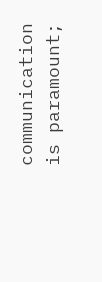communication is paramount;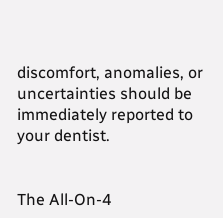discomfort, anomalies, or uncertainties should be immediately reported to your dentist.


The All-On-4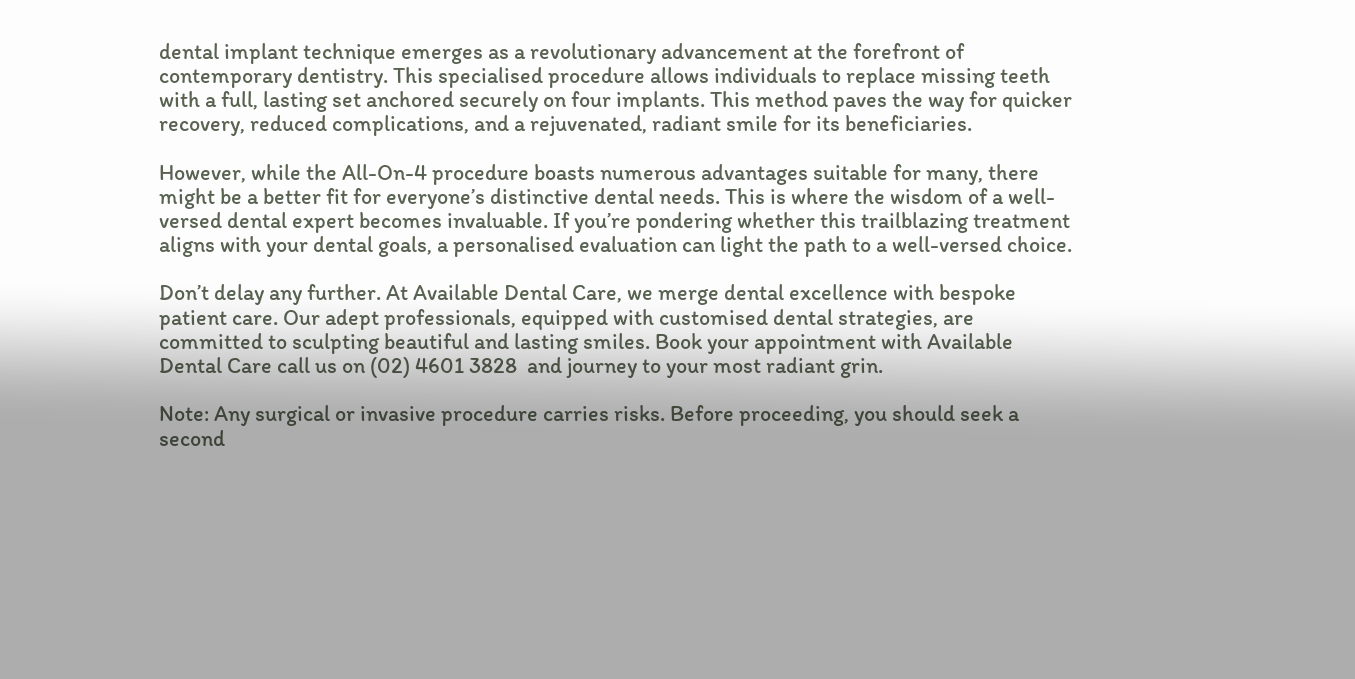dental implant technique emerges as a revolutionary advancement at the forefront of contemporary dentistry. This specialised procedure allows individuals to replace missing teeth with a full, lasting set anchored securely on four implants. This method paves the way for quicker recovery, reduced complications, and a rejuvenated, radiant smile for its beneficiaries.

However, while the All-On-4 procedure boasts numerous advantages suitable for many, there might be a better fit for everyone’s distinctive dental needs. This is where the wisdom of a well-versed dental expert becomes invaluable. If you’re pondering whether this trailblazing treatment aligns with your dental goals, a personalised evaluation can light the path to a well-versed choice.

Don’t delay any further. At Available Dental Care, we merge dental excellence with bespoke patient care. Our adept professionals, equipped with customised dental strategies, are committed to sculpting beautiful and lasting smiles. Book your appointment with Available Dental Care call us on (02) 4601 3828  and journey to your most radiant grin.

Note: Any surgical or invasive procedure carries risks. Before proceeding, you should seek a second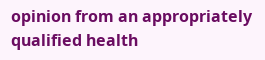opinion from an appropriately qualified health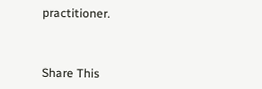practitioner.



Share This